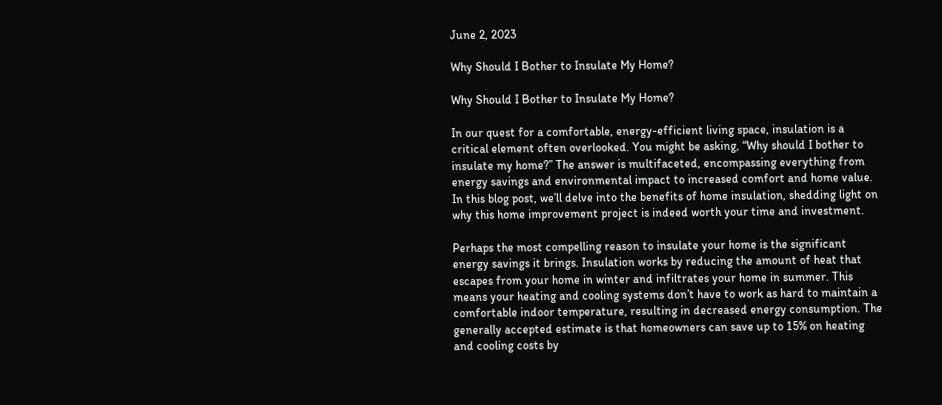June 2, 2023

Why Should I Bother to Insulate My Home?

Why Should I Bother to Insulate My Home?

In our quest for a comfortable, energy-efficient living space, insulation is a critical element often overlooked. You might be asking, “Why should I bother to insulate my home?” The answer is multifaceted, encompassing everything from energy savings and environmental impact to increased comfort and home value. In this blog post, we’ll delve into the benefits of home insulation, shedding light on why this home improvement project is indeed worth your time and investment.

Perhaps the most compelling reason to insulate your home is the significant energy savings it brings. Insulation works by reducing the amount of heat that escapes from your home in winter and infiltrates your home in summer. This means your heating and cooling systems don’t have to work as hard to maintain a comfortable indoor temperature, resulting in decreased energy consumption. The generally accepted estimate is that homeowners can save up to 15% on heating and cooling costs by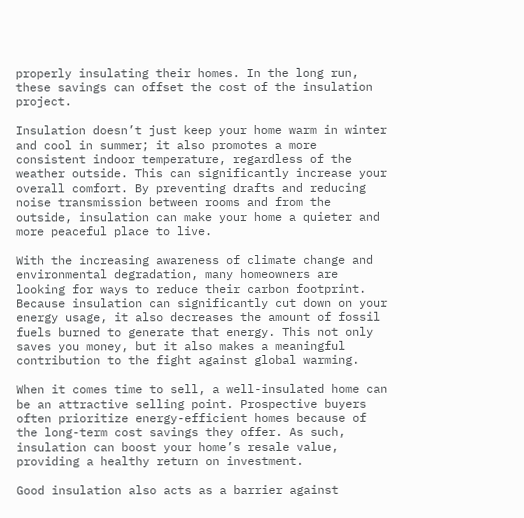properly insulating their homes. In the long run, these savings can offset the cost of the insulation project.

Insulation doesn’t just keep your home warm in winter and cool in summer; it also promotes a more consistent indoor temperature, regardless of the weather outside. This can significantly increase your overall comfort. By preventing drafts and reducing noise transmission between rooms and from the outside, insulation can make your home a quieter and more peaceful place to live.

With the increasing awareness of climate change and environmental degradation, many homeowners are looking for ways to reduce their carbon footprint. Because insulation can significantly cut down on your energy usage, it also decreases the amount of fossil fuels burned to generate that energy. This not only saves you money, but it also makes a meaningful contribution to the fight against global warming.

When it comes time to sell, a well-insulated home can be an attractive selling point. Prospective buyers often prioritize energy-efficient homes because of the long-term cost savings they offer. As such, insulation can boost your home’s resale value, providing a healthy return on investment.

Good insulation also acts as a barrier against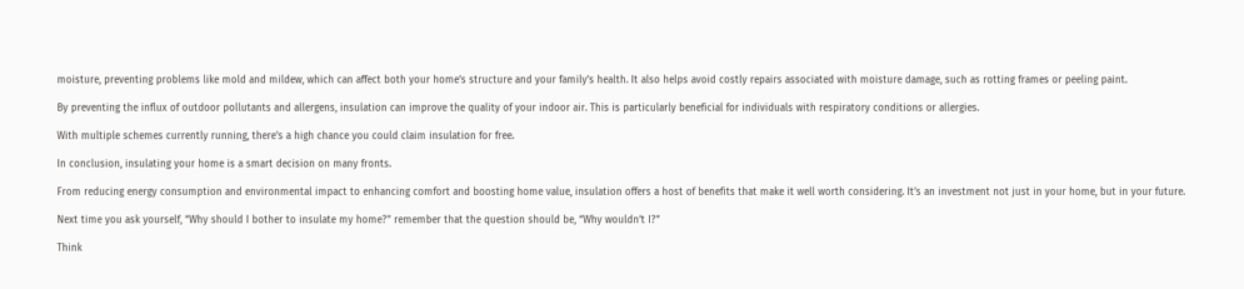moisture, preventing problems like mold and mildew, which can affect both your home’s structure and your family’s health. It also helps avoid costly repairs associated with moisture damage, such as rotting frames or peeling paint.

By preventing the influx of outdoor pollutants and allergens, insulation can improve the quality of your indoor air. This is particularly beneficial for individuals with respiratory conditions or allergies.

With multiple schemes currently running, there's a high chance you could claim insulation for free.

In conclusion, insulating your home is a smart decision on many fronts.

From reducing energy consumption and environmental impact to enhancing comfort and boosting home value, insulation offers a host of benefits that make it well worth considering. It’s an investment not just in your home, but in your future.

Next time you ask yourself, “Why should I bother to insulate my home?” remember that the question should be, “Why wouldn’t I?”

Think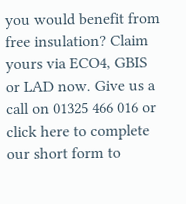you would benefit from free insulation? Claim yours via ECO4, GBIS or LAD now. Give us a call on 01325 466 016 or click here to complete our short form to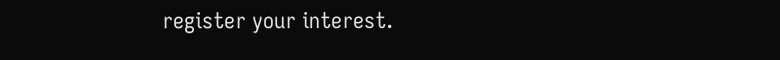register your interest.